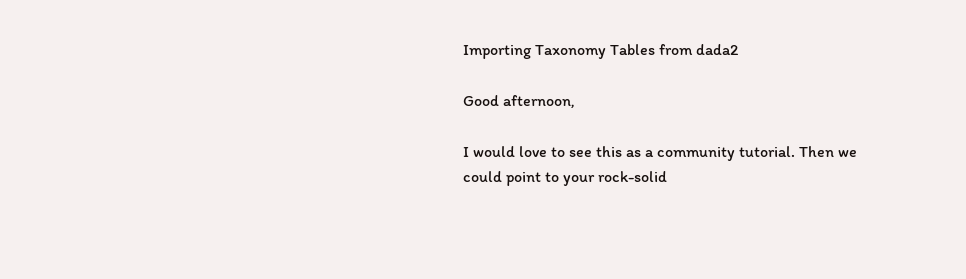Importing Taxonomy Tables from dada2

Good afternoon,

I would love to see this as a community tutorial. Then we could point to your rock-solid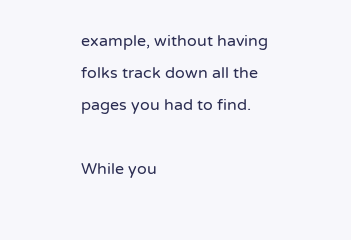example, without having folks track down all the pages you had to find.

While you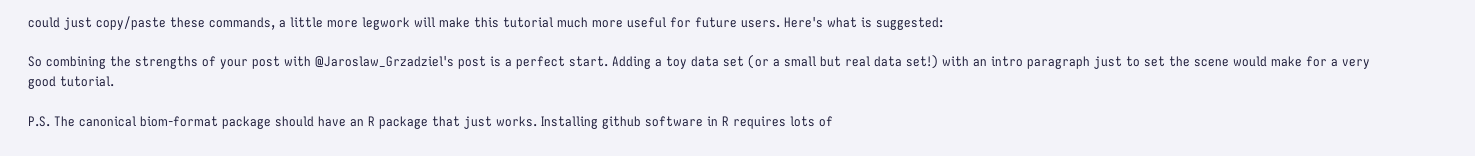could just copy/paste these commands, a little more legwork will make this tutorial much more useful for future users. Here's what is suggested:

So combining the strengths of your post with @Jaroslaw_Grzadziel's post is a perfect start. Adding a toy data set (or a small but real data set!) with an intro paragraph just to set the scene would make for a very good tutorial.

P.S. The canonical biom-format package should have an R package that just works. Installing github software in R requires lots of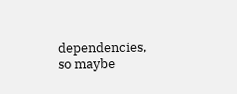dependencies, so maybe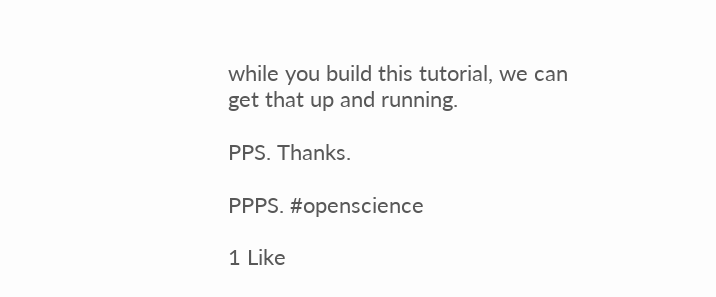while you build this tutorial, we can get that up and running.

PPS. Thanks.

PPPS. #openscience

1 Like